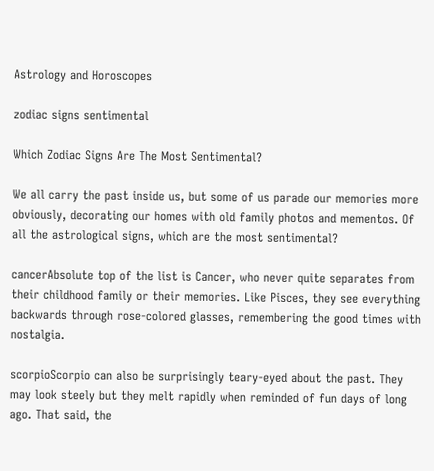Astrology and Horoscopes

zodiac signs sentimental

Which Zodiac Signs Are The Most Sentimental?

We all carry the past inside us, but some of us parade our memories more obviously, decorating our homes with old family photos and mementos. Of all the astrological signs, which are the most sentimental?

cancerAbsolute top of the list is Cancer, who never quite separates from their childhood family or their memories. Like Pisces, they see everything backwards through rose-colored glasses, remembering the good times with nostalgia.

scorpioScorpio can also be surprisingly teary-eyed about the past. They may look steely but they melt rapidly when reminded of fun days of long ago. That said, the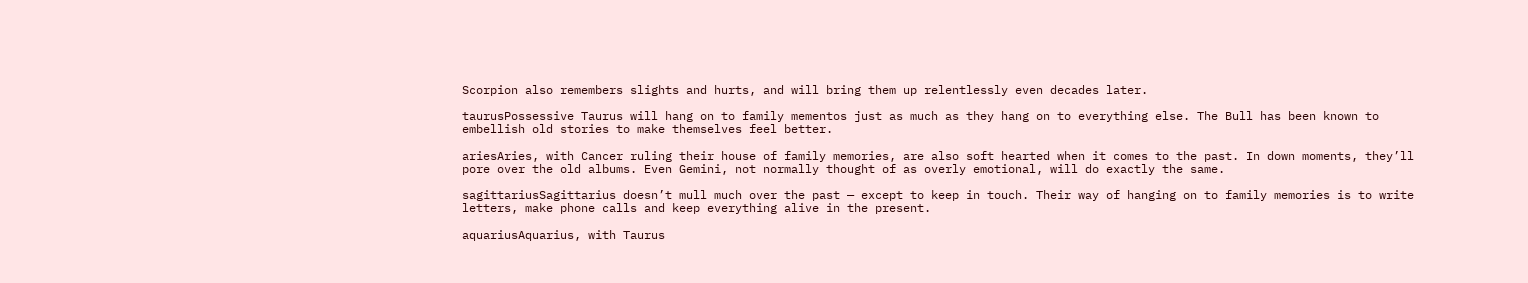Scorpion also remembers slights and hurts, and will bring them up relentlessly even decades later.

taurusPossessive Taurus will hang on to family mementos just as much as they hang on to everything else. The Bull has been known to embellish old stories to make themselves feel better.

ariesAries, with Cancer ruling their house of family memories, are also soft hearted when it comes to the past. In down moments, they’ll pore over the old albums. Even Gemini, not normally thought of as overly emotional, will do exactly the same.

sagittariusSagittarius doesn’t mull much over the past — except to keep in touch. Their way of hanging on to family memories is to write letters, make phone calls and keep everything alive in the present.

aquariusAquarius, with Taurus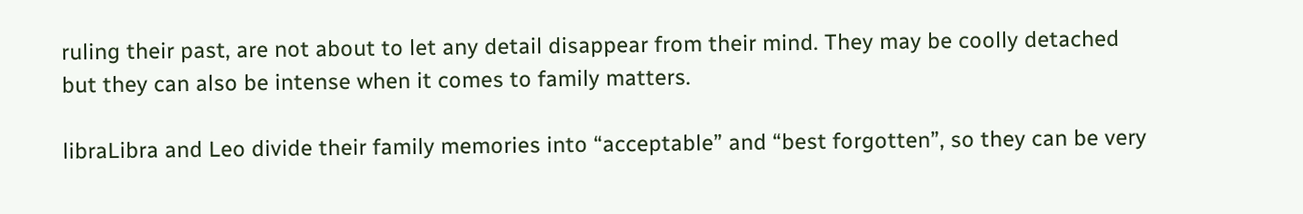ruling their past, are not about to let any detail disappear from their mind. They may be coolly detached but they can also be intense when it comes to family matters.

libraLibra and Leo divide their family memories into “acceptable” and “best forgotten”, so they can be very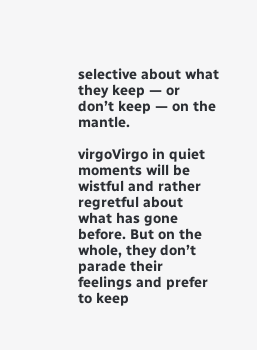selective about what they keep — or don’t keep — on the mantle.

virgoVirgo in quiet moments will be wistful and rather regretful about what has gone before. But on the whole, they don’t parade their feelings and prefer to keep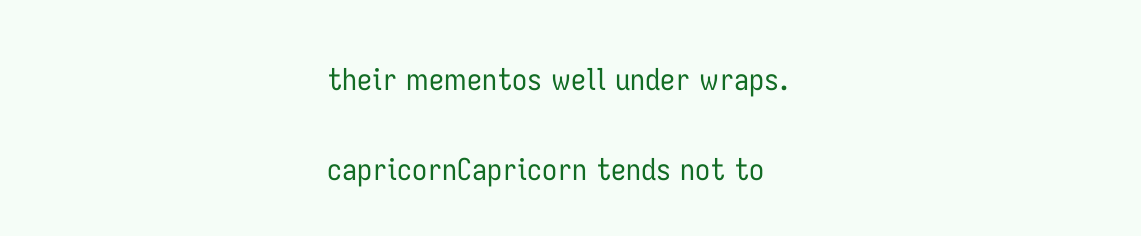their mementos well under wraps.

capricornCapricorn tends not to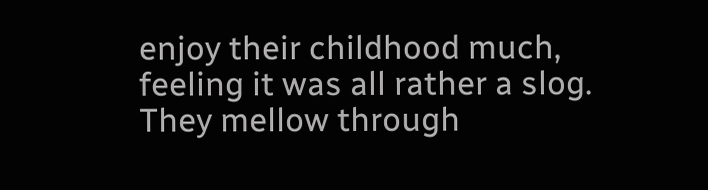enjoy their childhood much, feeling it was all rather a slog. They mellow through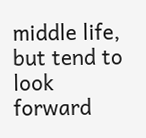middle life, but tend to look forward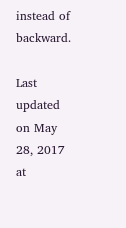instead of backward.

Last updated on May 28, 2017 at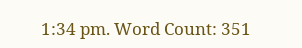1:34 pm. Word Count: 351